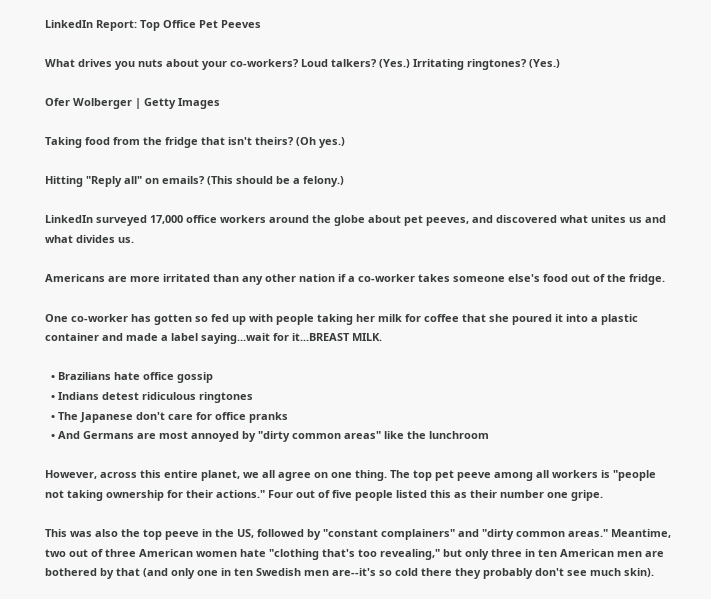LinkedIn Report: Top Office Pet Peeves

What drives you nuts about your co-workers? Loud talkers? (Yes.) Irritating ringtones? (Yes.)

Ofer Wolberger | Getty Images

Taking food from the fridge that isn't theirs? (Oh yes.)

Hitting "Reply all" on emails? (This should be a felony.)

LinkedIn surveyed 17,000 office workers around the globe about pet peeves, and discovered what unites us and what divides us.

Americans are more irritated than any other nation if a co-worker takes someone else's food out of the fridge.

One co-worker has gotten so fed up with people taking her milk for coffee that she poured it into a plastic container and made a label saying...wait for it...BREAST MILK.

  • Brazilians hate office gossip
  • Indians detest ridiculous ringtones
  • The Japanese don't care for office pranks
  • And Germans are most annoyed by "dirty common areas" like the lunchroom

However, across this entire planet, we all agree on one thing. The top pet peeve among all workers is "people not taking ownership for their actions." Four out of five people listed this as their number one gripe.

This was also the top peeve in the US, followed by "constant complainers" and "dirty common areas." Meantime, two out of three American women hate "clothing that's too revealing," but only three in ten American men are bothered by that (and only one in ten Swedish men are--it's so cold there they probably don't see much skin).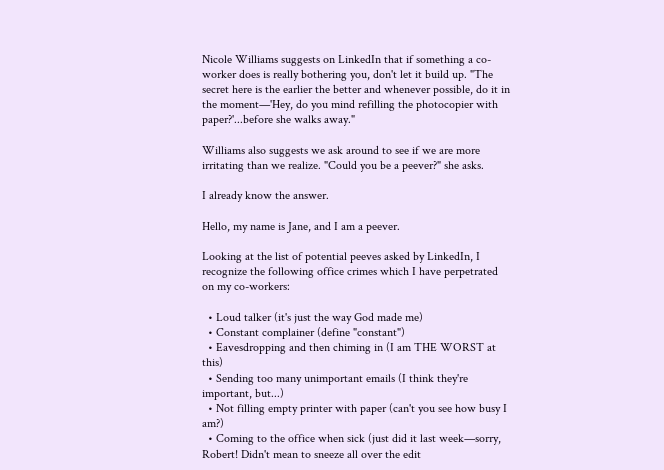Nicole Williams suggests on LinkedIn that if something a co-worker does is really bothering you, don't let it build up. "The secret here is the earlier the better and whenever possible, do it in the moment—'Hey, do you mind refilling the photocopier with paper?'...before she walks away."

Williams also suggests we ask around to see if we are more irritating than we realize. "Could you be a peever?" she asks.

I already know the answer.

Hello, my name is Jane, and I am a peever.

Looking at the list of potential peeves asked by LinkedIn, I recognize the following office crimes which I have perpetrated on my co-workers:

  • Loud talker (it's just the way God made me)
  • Constant complainer (define "constant")
  • Eavesdropping and then chiming in (I am THE WORST at this)
  • Sending too many unimportant emails (I think they're important, but...)
  • Not filling empty printer with paper (can't you see how busy I am?)
  • Coming to the office when sick (just did it last week—sorry, Robert! Didn't mean to sneeze all over the edit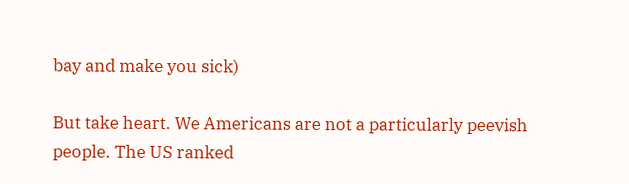bay and make you sick)

But take heart. We Americans are not a particularly peevish people. The US ranked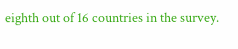eighth out of 16 countries in the survey.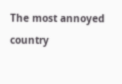The most annoyed country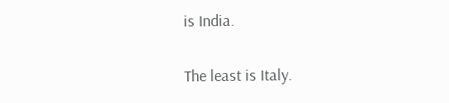is India.

The least is Italy.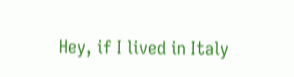Hey, if I lived in Italy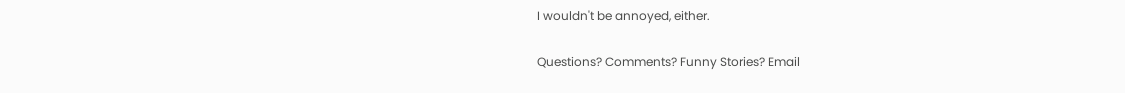I wouldn't be annoyed, either.

Questions? Comments? Funny Stories? Email